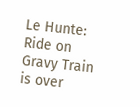Le Hunte: Ride on Gravy Train is over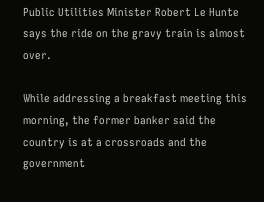Public Utilities Minister Robert Le Hunte says the ride on the gravy train is almost over.

While addressing a breakfast meeting this morning, the former banker said the country is at a crossroads and the government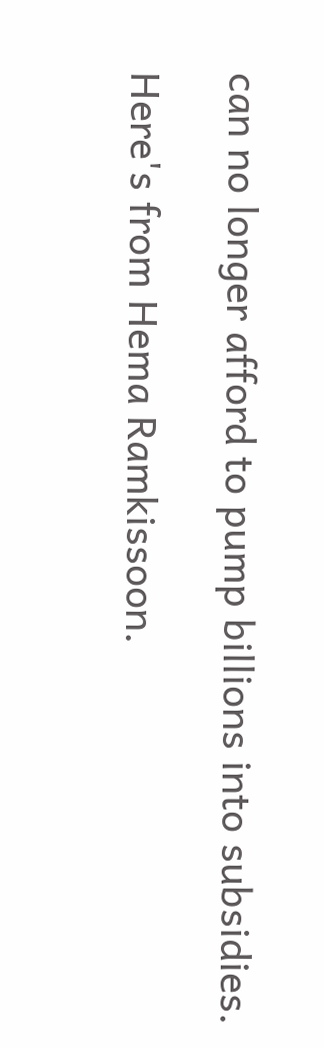can no longer afford to pump billions into subsidies.

Here's from Hema Ramkissoon.